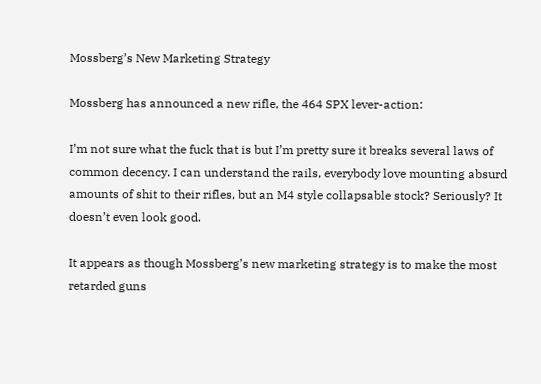Mossberg’s New Marketing Strategy

Mossberg has announced a new rifle, the 464 SPX lever-action:

I’m not sure what the fuck that is but I’m pretty sure it breaks several laws of common decency. I can understand the rails, everybody love mounting absurd amounts of shit to their rifles, but an M4 style collapsable stock? Seriously? It doesn’t even look good.

It appears as though Mossberg’s new marketing strategy is to make the most retarded guns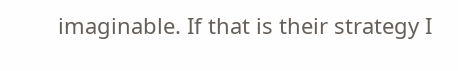imaginable. If that is their strategy I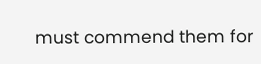must commend them for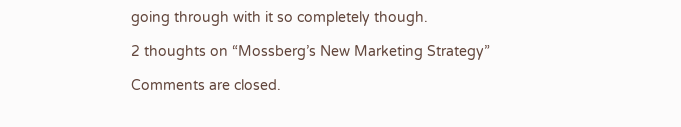going through with it so completely though.

2 thoughts on “Mossberg’s New Marketing Strategy”

Comments are closed.